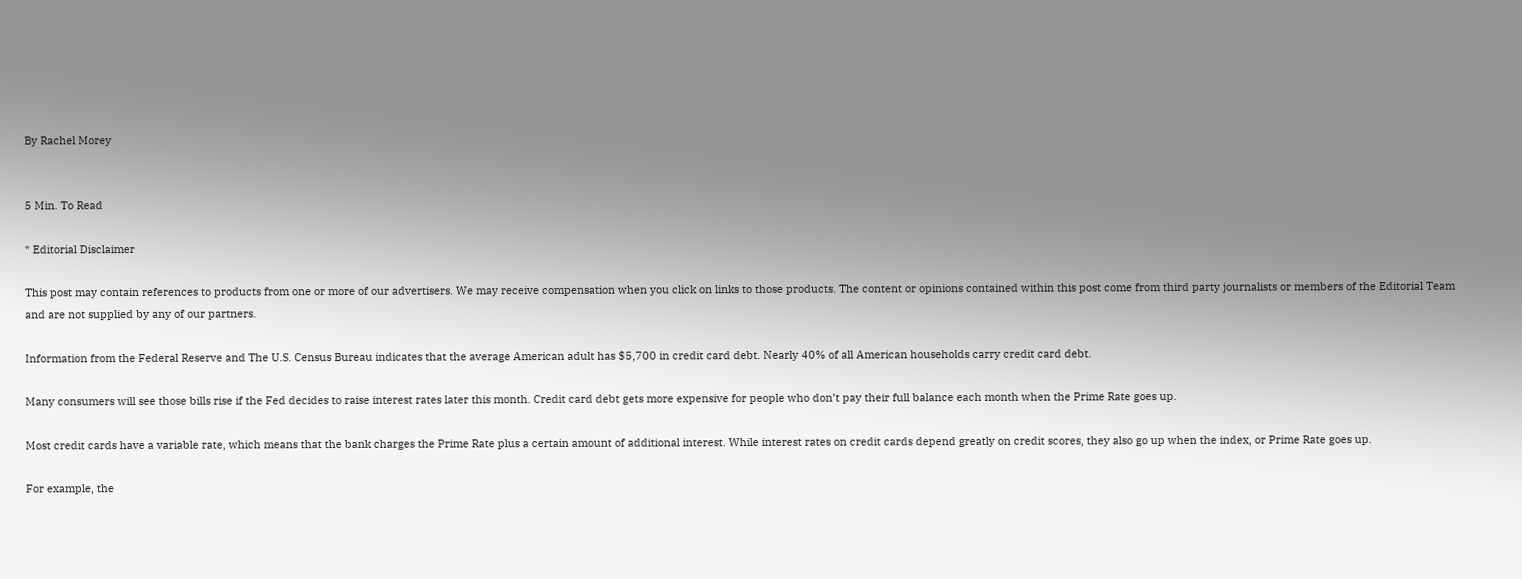By Rachel Morey


5 Min. To Read

* Editorial Disclaimer

This post may contain references to products from one or more of our advertisers. We may receive compensation when you click on links to those products. The content or opinions contained within this post come from third party journalists or members of the Editorial Team and are not supplied by any of our partners.

Information from the Federal Reserve and The U.S. Census Bureau indicates that the average American adult has $5,700 in credit card debt. Nearly 40% of all American households carry credit card debt.

Many consumers will see those bills rise if the Fed decides to raise interest rates later this month. Credit card debt gets more expensive for people who don’t pay their full balance each month when the Prime Rate goes up.

Most credit cards have a variable rate, which means that the bank charges the Prime Rate plus a certain amount of additional interest. While interest rates on credit cards depend greatly on credit scores, they also go up when the index, or Prime Rate goes up.

For example, the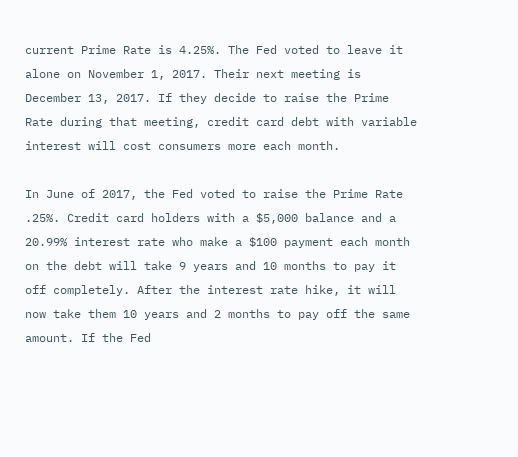current Prime Rate is 4.25%. The Fed voted to leave it alone on November 1, 2017. Their next meeting is December 13, 2017. If they decide to raise the Prime Rate during that meeting, credit card debt with variable interest will cost consumers more each month.

In June of 2017, the Fed voted to raise the Prime Rate .25%. Credit card holders with a $5,000 balance and a 20.99% interest rate who make a $100 payment each month on the debt will take 9 years and 10 months to pay it off completely. After the interest rate hike, it will now take them 10 years and 2 months to pay off the same amount. If the Fed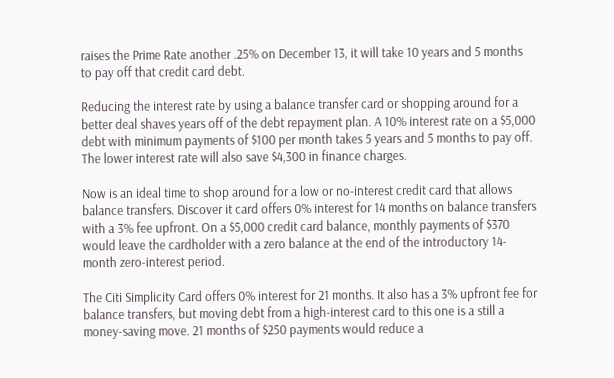raises the Prime Rate another .25% on December 13, it will take 10 years and 5 months to pay off that credit card debt.

Reducing the interest rate by using a balance transfer card or shopping around for a better deal shaves years off of the debt repayment plan. A 10% interest rate on a $5,000 debt with minimum payments of $100 per month takes 5 years and 5 months to pay off. The lower interest rate will also save $4,300 in finance charges.

Now is an ideal time to shop around for a low or no-interest credit card that allows balance transfers. Discover it card offers 0% interest for 14 months on balance transfers with a 3% fee upfront. On a $5,000 credit card balance, monthly payments of $370 would leave the cardholder with a zero balance at the end of the introductory 14-month zero-interest period.

The Citi Simplicity Card offers 0% interest for 21 months. It also has a 3% upfront fee for balance transfers, but moving debt from a high-interest card to this one is a still a money-saving move. 21 months of $250 payments would reduce a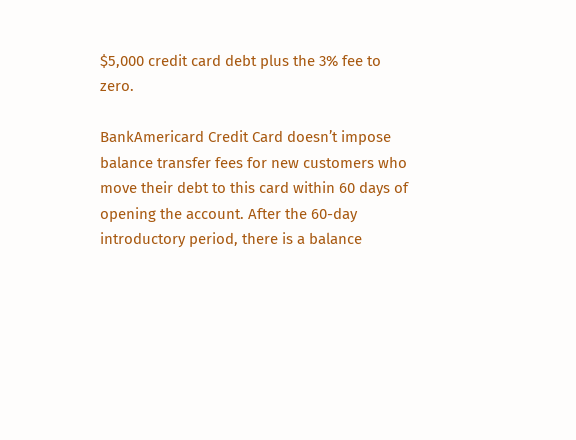$5,000 credit card debt plus the 3% fee to zero.

BankAmericard Credit Card doesn’t impose balance transfer fees for new customers who move their debt to this card within 60 days of opening the account. After the 60-day introductory period, there is a balance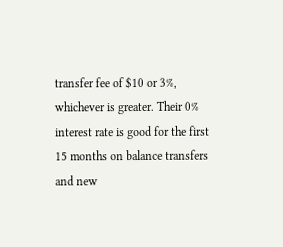transfer fee of $10 or 3%, whichever is greater. Their 0% interest rate is good for the first 15 months on balance transfers and new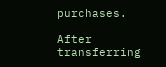purchases.

After transferring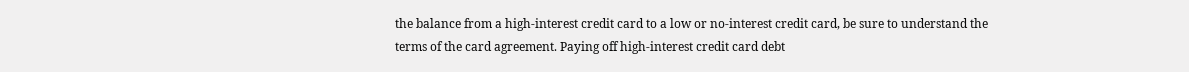the balance from a high-interest credit card to a low or no-interest credit card, be sure to understand the terms of the card agreement. Paying off high-interest credit card debt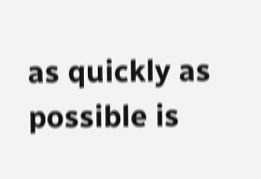as quickly as possible is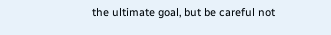the ultimate goal, but be careful not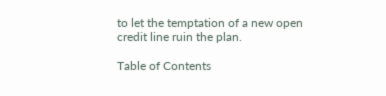to let the temptation of a new open credit line ruin the plan.

Table of Contents